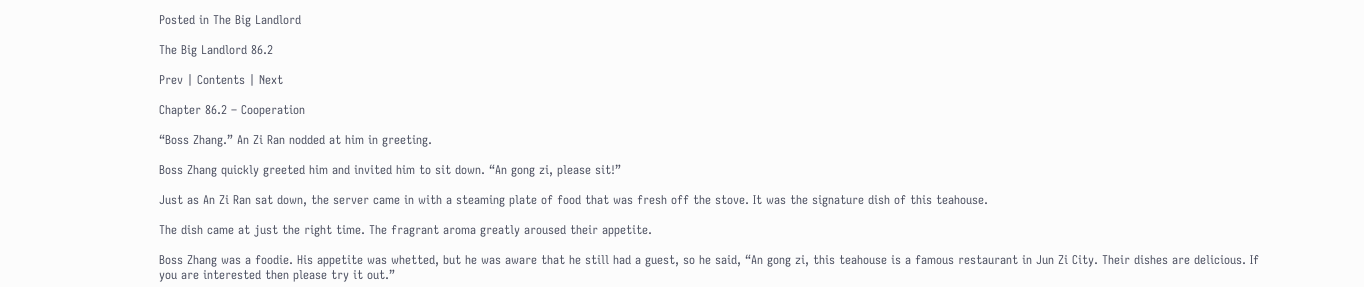Posted in The Big Landlord

The Big Landlord 86.2

Prev | Contents | Next

Chapter 86.2 – Cooperation

“Boss Zhang.” An Zi Ran nodded at him in greeting.

Boss Zhang quickly greeted him and invited him to sit down. “An gong zi, please sit!”

Just as An Zi Ran sat down, the server came in with a steaming plate of food that was fresh off the stove. It was the signature dish of this teahouse.

The dish came at just the right time. The fragrant aroma greatly aroused their appetite.

Boss Zhang was a foodie. His appetite was whetted, but he was aware that he still had a guest, so he said, “An gong zi, this teahouse is a famous restaurant in Jun Zi City. Their dishes are delicious. If you are interested then please try it out.”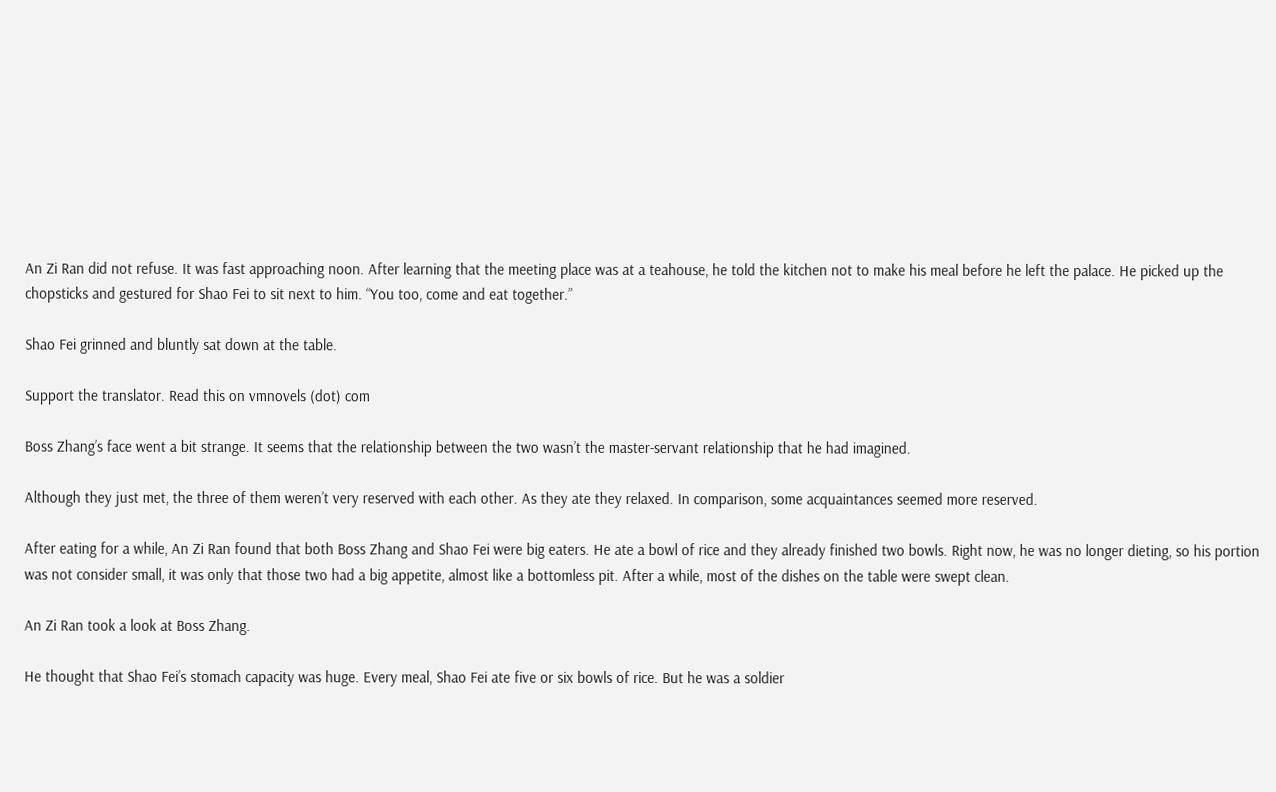An Zi Ran did not refuse. It was fast approaching noon. After learning that the meeting place was at a teahouse, he told the kitchen not to make his meal before he left the palace. He picked up the chopsticks and gestured for Shao Fei to sit next to him. “You too, come and eat together.”

Shao Fei grinned and bluntly sat down at the table.

Support the translator. Read this on vmnovels (dot) com

Boss Zhang’s face went a bit strange. It seems that the relationship between the two wasn’t the master-servant relationship that he had imagined.

Although they just met, the three of them weren’t very reserved with each other. As they ate they relaxed. In comparison, some acquaintances seemed more reserved.

After eating for a while, An Zi Ran found that both Boss Zhang and Shao Fei were big eaters. He ate a bowl of rice and they already finished two bowls. Right now, he was no longer dieting, so his portion was not consider small, it was only that those two had a big appetite, almost like a bottomless pit. After a while, most of the dishes on the table were swept clean.

An Zi Ran took a look at Boss Zhang.

He thought that Shao Fei’s stomach capacity was huge. Every meal, Shao Fei ate five or six bowls of rice. But he was a soldier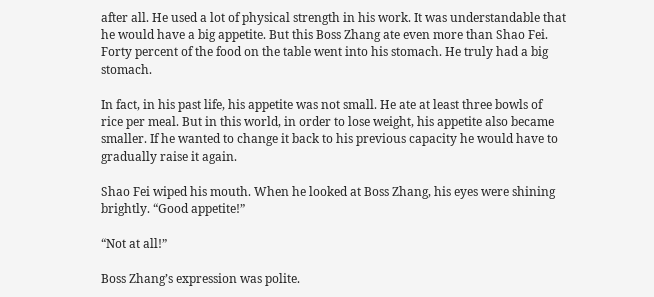after all. He used a lot of physical strength in his work. It was understandable that he would have a big appetite. But this Boss Zhang ate even more than Shao Fei. Forty percent of the food on the table went into his stomach. He truly had a big stomach.

In fact, in his past life, his appetite was not small. He ate at least three bowls of rice per meal. But in this world, in order to lose weight, his appetite also became smaller. If he wanted to change it back to his previous capacity he would have to gradually raise it again.

Shao Fei wiped his mouth. When he looked at Boss Zhang, his eyes were shining brightly. “Good appetite!”

“Not at all!”

Boss Zhang’s expression was polite.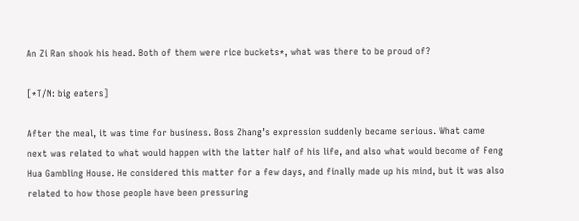An Zi Ran shook his head. Both of them were rice buckets*, what was there to be proud of?

[*T/N: big eaters]

After the meal, it was time for business. Boss Zhang’s expression suddenly became serious. What came next was related to what would happen with the latter half of his life, and also what would become of Feng Hua Gambling House. He considered this matter for a few days, and finally made up his mind, but it was also related to how those people have been pressuring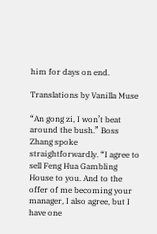him for days on end.

Translations by Vanilla Muse

“An gong zi, I won’t beat around the bush.” Boss Zhang spoke straightforwardly. “I agree to sell Feng Hua Gambling House to you. And to the offer of me becoming your manager, I also agree, but I have one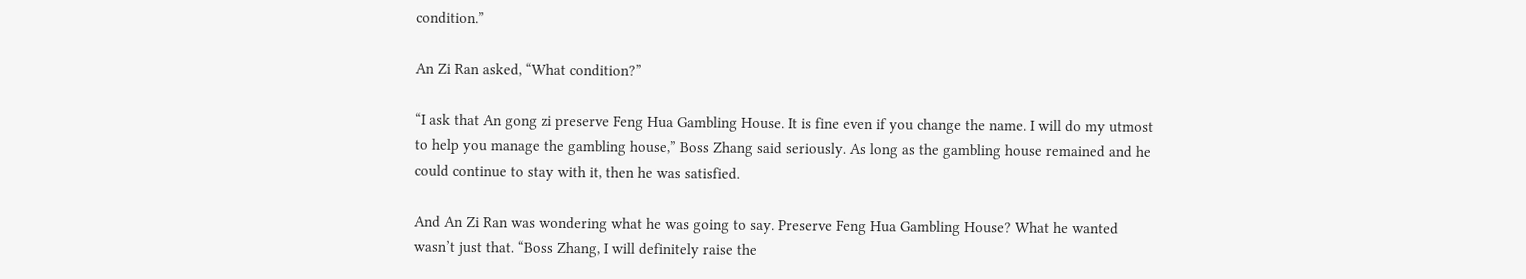condition.”

An Zi Ran asked, “What condition?”

“I ask that An gong zi preserve Feng Hua Gambling House. It is fine even if you change the name. I will do my utmost to help you manage the gambling house,” Boss Zhang said seriously. As long as the gambling house remained and he could continue to stay with it, then he was satisfied.

And An Zi Ran was wondering what he was going to say. Preserve Feng Hua Gambling House? What he wanted wasn’t just that. “Boss Zhang, I will definitely raise the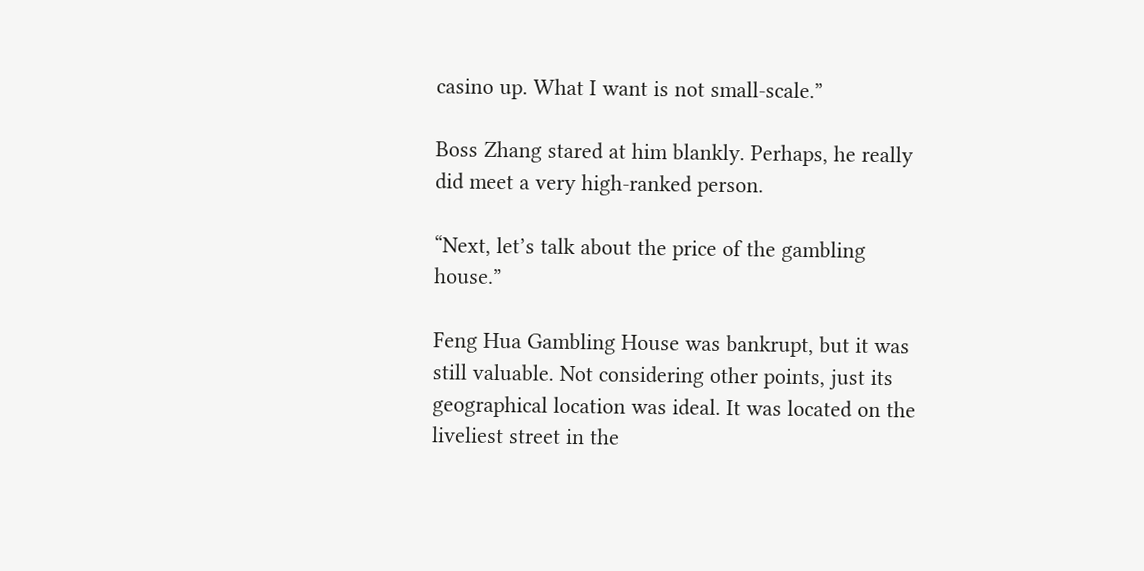casino up. What I want is not small-scale.”

Boss Zhang stared at him blankly. Perhaps, he really did meet a very high-ranked person.

“Next, let’s talk about the price of the gambling house.”

Feng Hua Gambling House was bankrupt, but it was still valuable. Not considering other points, just its geographical location was ideal. It was located on the liveliest street in the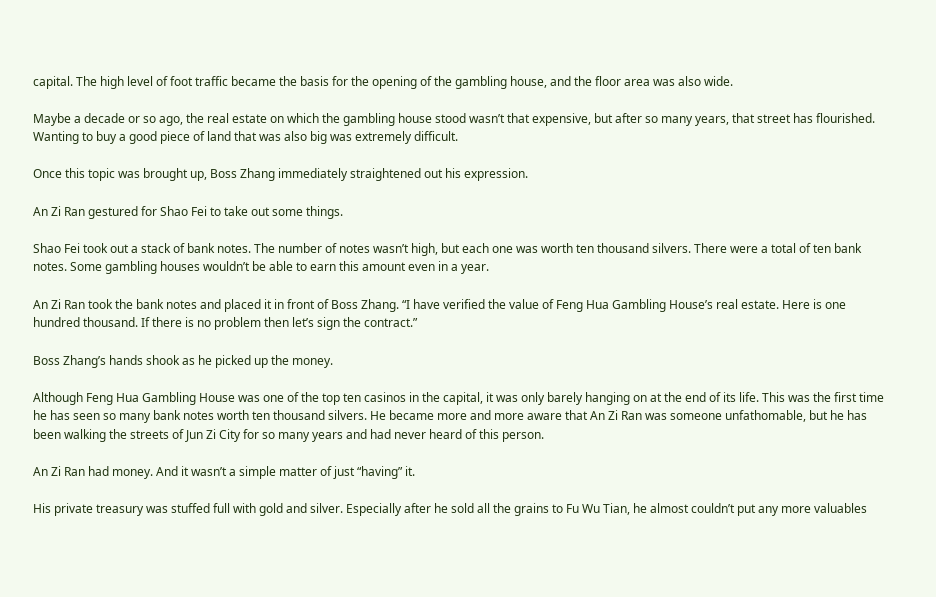capital. The high level of foot traffic became the basis for the opening of the gambling house, and the floor area was also wide.

Maybe a decade or so ago, the real estate on which the gambling house stood wasn’t that expensive, but after so many years, that street has flourished. Wanting to buy a good piece of land that was also big was extremely difficult.

Once this topic was brought up, Boss Zhang immediately straightened out his expression.

An Zi Ran gestured for Shao Fei to take out some things.

Shao Fei took out a stack of bank notes. The number of notes wasn’t high, but each one was worth ten thousand silvers. There were a total of ten bank notes. Some gambling houses wouldn’t be able to earn this amount even in a year.

An Zi Ran took the bank notes and placed it in front of Boss Zhang. “I have verified the value of Feng Hua Gambling House’s real estate. Here is one hundred thousand. If there is no problem then let’s sign the contract.”

Boss Zhang’s hands shook as he picked up the money.

Although Feng Hua Gambling House was one of the top ten casinos in the capital, it was only barely hanging on at the end of its life. This was the first time he has seen so many bank notes worth ten thousand silvers. He became more and more aware that An Zi Ran was someone unfathomable, but he has been walking the streets of Jun Zi City for so many years and had never heard of this person.

An Zi Ran had money. And it wasn’t a simple matter of just “having” it.

His private treasury was stuffed full with gold and silver. Especially after he sold all the grains to Fu Wu Tian, he almost couldn’t put any more valuables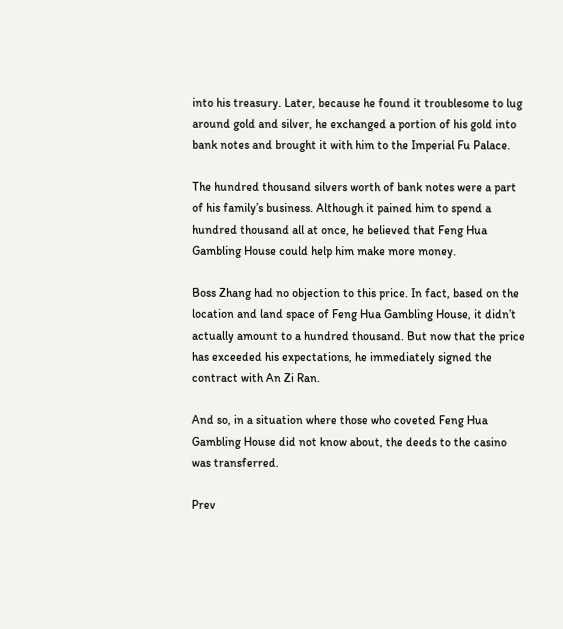into his treasury. Later, because he found it troublesome to lug around gold and silver, he exchanged a portion of his gold into bank notes and brought it with him to the Imperial Fu Palace.

The hundred thousand silvers worth of bank notes were a part of his family’s business. Although it pained him to spend a hundred thousand all at once, he believed that Feng Hua Gambling House could help him make more money.

Boss Zhang had no objection to this price. In fact, based on the location and land space of Feng Hua Gambling House, it didn’t actually amount to a hundred thousand. But now that the price has exceeded his expectations, he immediately signed the contract with An Zi Ran.

And so, in a situation where those who coveted Feng Hua Gambling House did not know about, the deeds to the casino was transferred.

Prev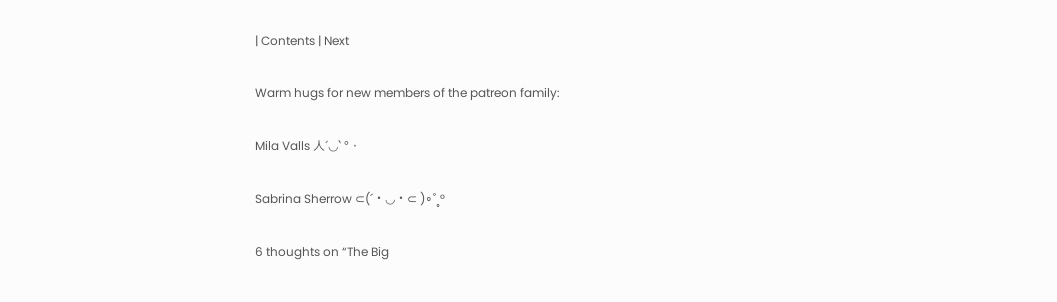| Contents | Next

Warm hugs for new members of the patreon family:

Mila Valls 人´◡` °・

Sabrina Sherrow ⊂(´・◡・⊂ )∘˚˳°

6 thoughts on “The Big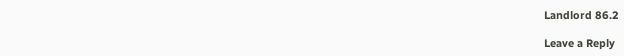Landlord 86.2

Leave a Reply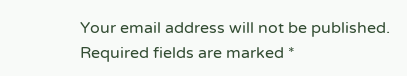Your email address will not be published. Required fields are marked *